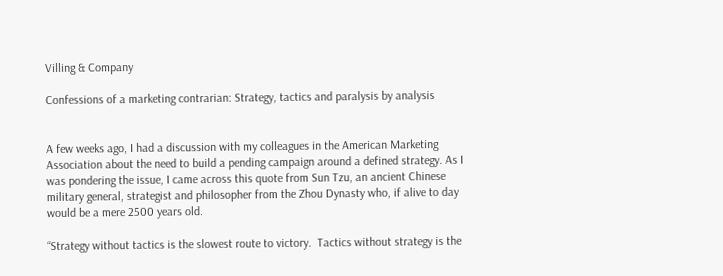Villing & Company

Confessions of a marketing contrarian: Strategy, tactics and paralysis by analysis


A few weeks ago, I had a discussion with my colleagues in the American Marketing Association about the need to build a pending campaign around a defined strategy. As I was pondering the issue, I came across this quote from Sun Tzu, an ancient Chinese military general, strategist and philosopher from the Zhou Dynasty who, if alive to day would be a mere 2500 years old.

“Strategy without tactics is the slowest route to victory.  Tactics without strategy is the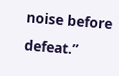noise before defeat.”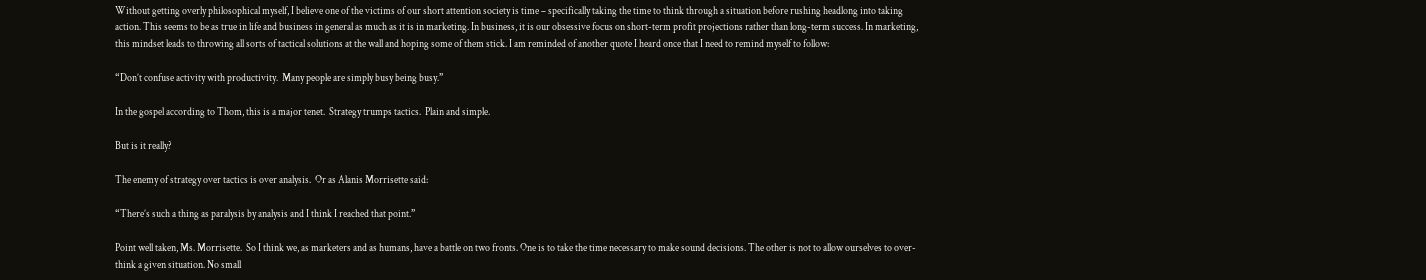Without getting overly philosophical myself, I believe one of the victims of our short attention society is time – specifically taking the time to think through a situation before rushing headlong into taking action. This seems to be as true in life and business in general as much as it is in marketing. In business, it is our obsessive focus on short-term profit projections rather than long-term success. In marketing, this mindset leads to throwing all sorts of tactical solutions at the wall and hoping some of them stick. I am reminded of another quote I heard once that I need to remind myself to follow:

“Don’t confuse activity with productivity.  Many people are simply busy being busy.”

In the gospel according to Thom, this is a major tenet.  Strategy trumps tactics.  Plain and simple.

But is it really?

The enemy of strategy over tactics is over analysis.  Or as Alanis Morrisette said:

“There’s such a thing as paralysis by analysis and I think I reached that point.”

Point well taken, Ms. Morrisette.  So I think we, as marketers and as humans, have a battle on two fronts. One is to take the time necessary to make sound decisions. The other is not to allow ourselves to over-think a given situation. No small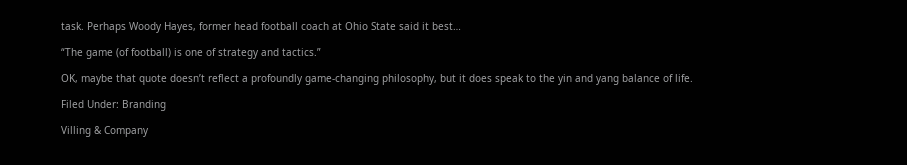task. Perhaps Woody Hayes, former head football coach at Ohio State said it best…

“The game (of football) is one of strategy and tactics.”

OK, maybe that quote doesn’t reflect a profoundly game-changing philosophy, but it does speak to the yin and yang balance of life.

Filed Under: Branding

Villing & Company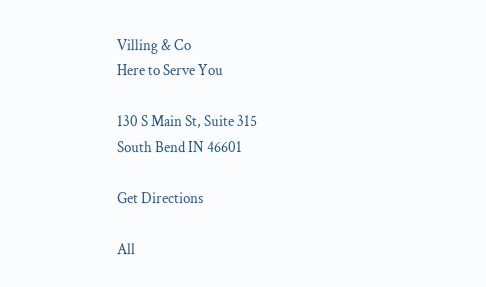Villing & Co
Here to Serve You

130 S Main St, Suite 315
South Bend IN 46601

Get Directions

All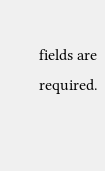fields are required.